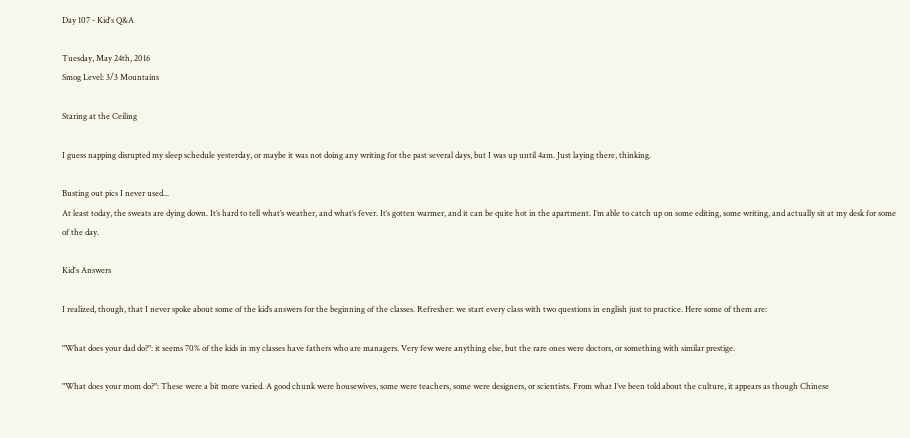Day 107 - Kid's Q&A

Tuesday, May 24th, 2016
Smog Level: 3/3 Mountains

Staring at the Ceiling

I guess napping disrupted my sleep schedule yesterday, or maybe it was not doing any writing for the past several days, but I was up until 4am. Just laying there, thinking.

Busting out pics I never used...
At least today, the sweats are dying down. It’s hard to tell what’s weather, and what’s fever. It’s gotten warmer, and it can be quite hot in the apartment. I’m able to catch up on some editing, some writing, and actually sit at my desk for some of the day.

Kid's Answers

I realized, though, that I never spoke about some of the kid’s answers for the beginning of the classes. Refresher: we start every class with two questions in english just to practice. Here some of them are:

"What does your dad do?": it seems 70% of the kids in my classes have fathers who are managers. Very few were anything else, but the rare ones were doctors, or something with similar prestige.

"What does your mom do?": These were a bit more varied. A good chunk were housewives, some were teachers, some were designers, or scientists. From what I’ve been told about the culture, it appears as though Chinese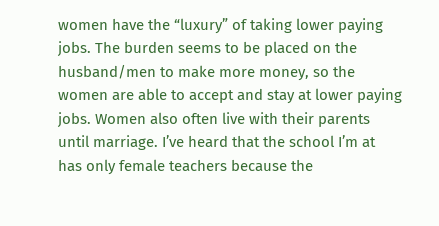women have the “luxury” of taking lower paying jobs. The burden seems to be placed on the husband/men to make more money, so the women are able to accept and stay at lower paying jobs. Women also often live with their parents until marriage. I’ve heard that the school I’m at has only female teachers because the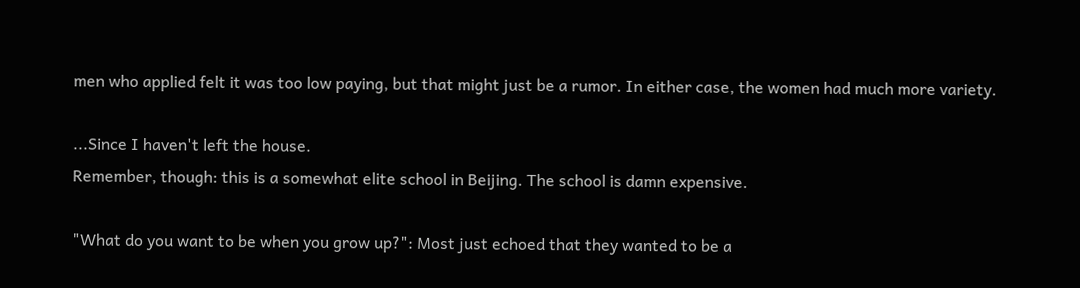men who applied felt it was too low paying, but that might just be a rumor. In either case, the women had much more variety.

...Since I haven't left the house.
Remember, though: this is a somewhat elite school in Beijing. The school is damn expensive.

"What do you want to be when you grow up?": Most just echoed that they wanted to be a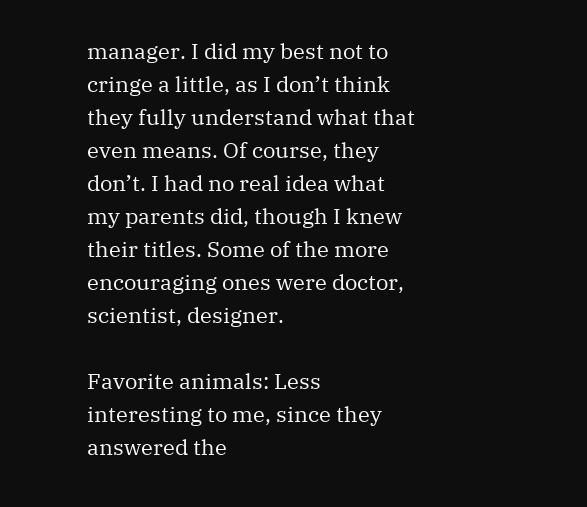manager. I did my best not to cringe a little, as I don’t think they fully understand what that even means. Of course, they don’t. I had no real idea what my parents did, though I knew their titles. Some of the more encouraging ones were doctor, scientist, designer.

Favorite animals: Less interesting to me, since they answered the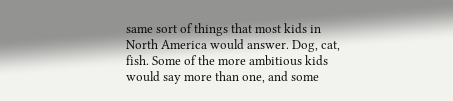same sort of things that most kids in North America would answer. Dog, cat, fish. Some of the more ambitious kids would say more than one, and some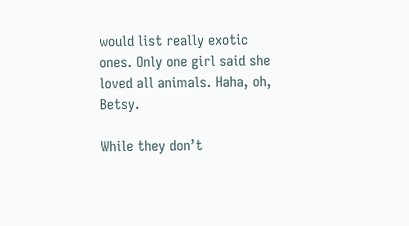would list really exotic ones. Only one girl said she loved all animals. Haha, oh, Betsy.

While they don’t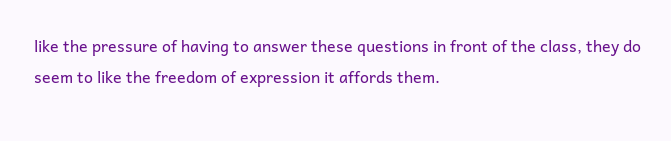like the pressure of having to answer these questions in front of the class, they do seem to like the freedom of expression it affords them.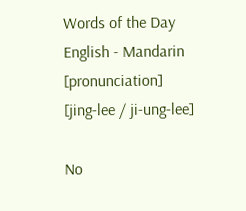Words of the Day
English - Mandarin [pronunciation]
[jing-lee / ji-ung-lee]

No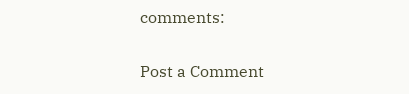comments:

Post a Comment